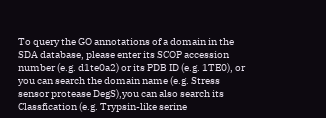To query the GO annotations of a domain in the SDA database, please enter its SCOP accession number (e.g. d1te0a2) or its PDB ID (e.g. 1TE0), or you can search the domain name (e.g. Stress sensor protease DegS),you can also search its Classfication (e.g. Trypsin-like serine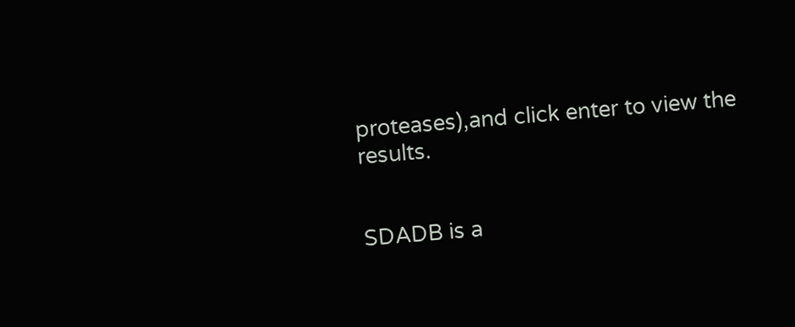proteases),and click enter to view the results.


SDADB is a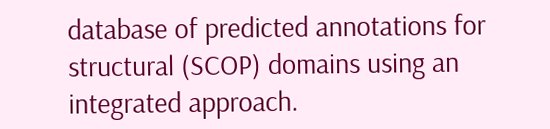database of predicted annotations for structural (SCOP) domains using an integrated approach.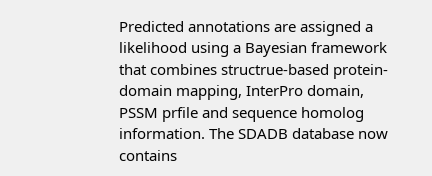Predicted annotations are assigned a likelihood using a Bayesian framework that combines structrue-based protein-domain mapping, InterPro domain, PSSM prfile and sequence homolog information. The SDADB database now contains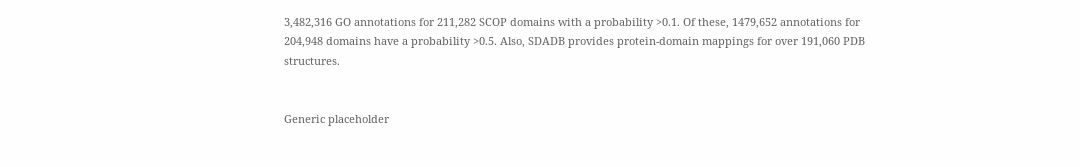3,482,316 GO annotations for 211,282 SCOP domains with a probability >0.1. Of these, 1479,652 annotations for 204,948 domains have a probability >0.5. Also, SDADB provides protein-domain mappings for over 191,060 PDB structures.


Generic placeholder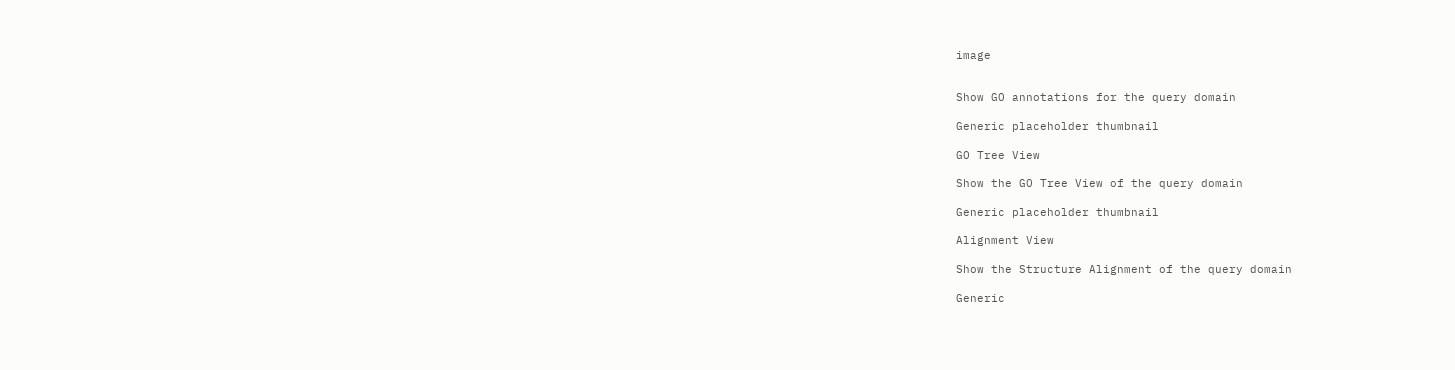image


Show GO annotations for the query domain

Generic placeholder thumbnail

GO Tree View

Show the GO Tree View of the query domain

Generic placeholder thumbnail

Alignment View

Show the Structure Alignment of the query domain

Generic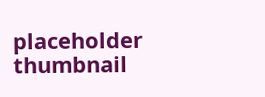placeholder thumbnail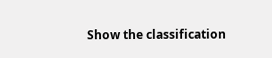Show the classification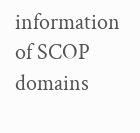information of SCOP domains